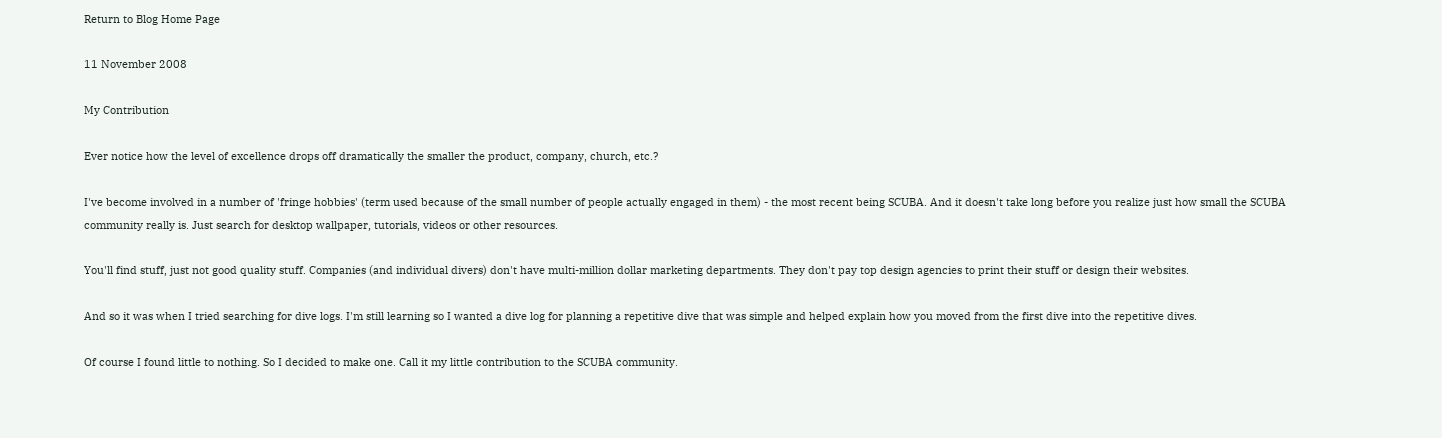Return to Blog Home Page

11 November 2008

My Contribution

Ever notice how the level of excellence drops off dramatically the smaller the product, company, church, etc.?

I've become involved in a number of 'fringe hobbies' (term used because of the small number of people actually engaged in them) - the most recent being SCUBA. And it doesn't take long before you realize just how small the SCUBA community really is. Just search for desktop wallpaper, tutorials, videos or other resources.

You'll find stuff, just not good quality stuff. Companies (and individual divers) don't have multi-million dollar marketing departments. They don't pay top design agencies to print their stuff or design their websites.

And so it was when I tried searching for dive logs. I'm still learning so I wanted a dive log for planning a repetitive dive that was simple and helped explain how you moved from the first dive into the repetitive dives.

Of course I found little to nothing. So I decided to make one. Call it my little contribution to the SCUBA community.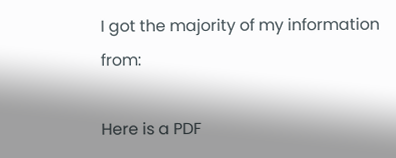I got the majority of my information from:

Here is a PDF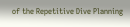of the Repetitive Dive Planning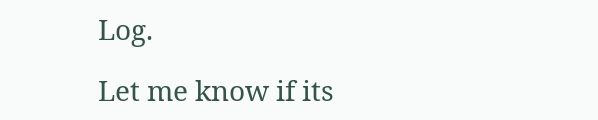Log.

Let me know if its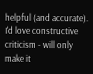helpful (and accurate). I'd love constructive criticism - will only make it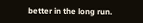better in the long run.